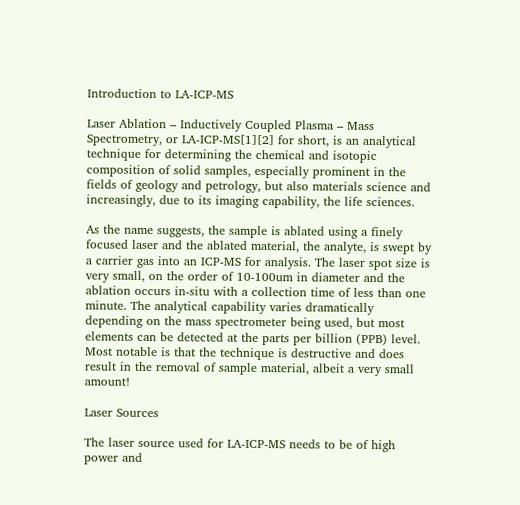Introduction to LA-ICP-MS

Laser Ablation – Inductively Coupled Plasma – Mass Spectrometry, or LA-ICP-MS[1][2] for short, is an analytical technique for determining the chemical and isotopic composition of solid samples, especially prominent in the fields of geology and petrology, but also materials science and increasingly, due to its imaging capability, the life sciences.

As the name suggests, the sample is ablated using a finely focused laser and the ablated material, the analyte, is swept by a carrier gas into an ICP-MS for analysis. The laser spot size is very small, on the order of 10-100um in diameter and the ablation occurs in-situ with a collection time of less than one minute. The analytical capability varies dramatically depending on the mass spectrometer being used, but most elements can be detected at the parts per billion (PPB) level. Most notable is that the technique is destructive and does result in the removal of sample material, albeit a very small amount!

Laser Sources

The laser source used for LA-ICP-MS needs to be of high power and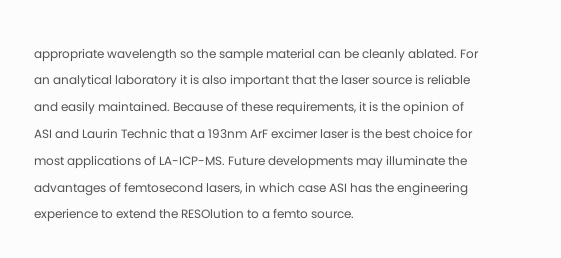appropriate wavelength so the sample material can be cleanly ablated. For an analytical laboratory it is also important that the laser source is reliable and easily maintained. Because of these requirements, it is the opinion of ASI and Laurin Technic that a 193nm ArF excimer laser is the best choice for most applications of LA-ICP-MS. Future developments may illuminate the advantages of femtosecond lasers, in which case ASI has the engineering experience to extend the RESOlution to a femto source.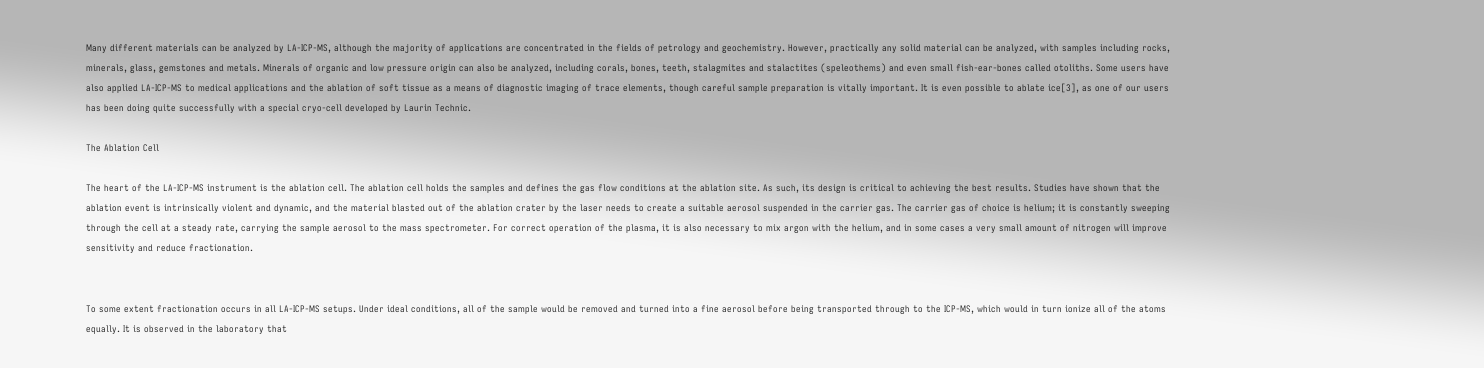Many different materials can be analyzed by LA-ICP-MS, although the majority of applications are concentrated in the fields of petrology and geochemistry. However, practically any solid material can be analyzed, with samples including rocks, minerals, glass, gemstones and metals. Minerals of organic and low pressure origin can also be analyzed, including corals, bones, teeth, stalagmites and stalactites (speleothems) and even small fish-ear-bones called otoliths. Some users have also applied LA-ICP-MS to medical applications and the ablation of soft tissue as a means of diagnostic imaging of trace elements, though careful sample preparation is vitally important. It is even possible to ablate ice[3], as one of our users has been doing quite successfully with a special cryo-cell developed by Laurin Technic.

The Ablation Cell

The heart of the LA-ICP-MS instrument is the ablation cell. The ablation cell holds the samples and defines the gas flow conditions at the ablation site. As such, its design is critical to achieving the best results. Studies have shown that the ablation event is intrinsically violent and dynamic, and the material blasted out of the ablation crater by the laser needs to create a suitable aerosol suspended in the carrier gas. The carrier gas of choice is helium; it is constantly sweeping through the cell at a steady rate, carrying the sample aerosol to the mass spectrometer. For correct operation of the plasma, it is also necessary to mix argon with the helium, and in some cases a very small amount of nitrogen will improve sensitivity and reduce fractionation.


To some extent fractionation occurs in all LA-ICP-MS setups. Under ideal conditions, all of the sample would be removed and turned into a fine aerosol before being transported through to the ICP-MS, which would in turn ionize all of the atoms equally. It is observed in the laboratory that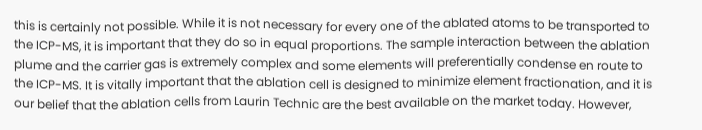this is certainly not possible. While it is not necessary for every one of the ablated atoms to be transported to the ICP-MS, it is important that they do so in equal proportions. The sample interaction between the ablation plume and the carrier gas is extremely complex and some elements will preferentially condense en route to the ICP-MS. It is vitally important that the ablation cell is designed to minimize element fractionation, and it is our belief that the ablation cells from Laurin Technic are the best available on the market today. However,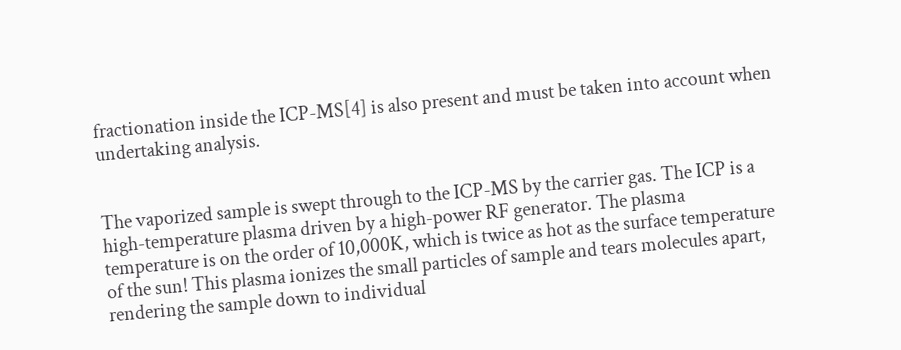fractionation inside the ICP-MS[4] is also present and must be taken into account when undertaking analysis.


The vaporized sample is swept through to the ICP-MS by the carrier gas. The ICP is a high-temperature plasma driven by a high-power RF generator. The plasma temperature is on the order of 10,000K, which is twice as hot as the surface temperature of the sun! This plasma ionizes the small particles of sample and tears molecules apart, rendering the sample down to individual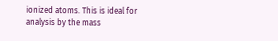ionized atoms. This is ideal for analysis by the mass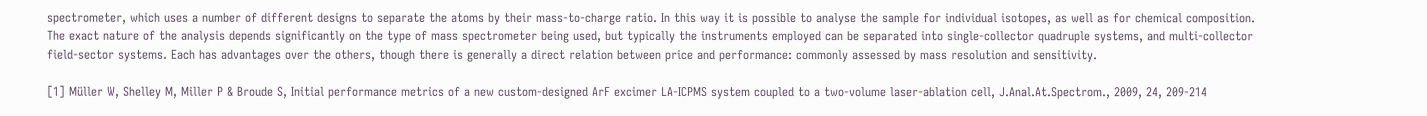spectrometer, which uses a number of different designs to separate the atoms by their mass-to-charge ratio. In this way it is possible to analyse the sample for individual isotopes, as well as for chemical composition. The exact nature of the analysis depends significantly on the type of mass spectrometer being used, but typically the instruments employed can be separated into single-collector quadruple systems, and multi-collector field-sector systems. Each has advantages over the others, though there is generally a direct relation between price and performance: commonly assessed by mass resolution and sensitivity.

[1] Müller W, Shelley M, Miller P & Broude S, Initial performance metrics of a new custom-designed ArF excimer LA-ICPMS system coupled to a two-volume laser-ablation cell, J.Anal.At.Spectrom., 2009, 24, 209-214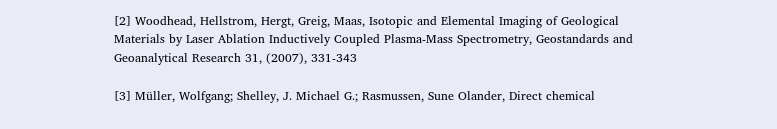[2] Woodhead, Hellstrom, Hergt, Greig, Maas, Isotopic and Elemental Imaging of Geological Materials by Laser Ablation Inductively Coupled Plasma-Mass Spectrometry, Geostandards and Geoanalytical Research 31, (2007), 331-343

[3] Müller, Wolfgang; Shelley, J. Michael G.; Rasmussen, Sune Olander, Direct chemical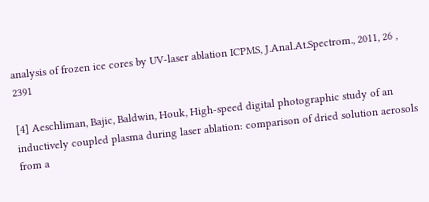analysis of frozen ice cores by UV-laser ablation ICPMS, J.Anal.At.Spectrom., 2011, 26 , 2391

[4] Aeschliman, Bajic, Baldwin, Houk, High-speed digital photographic study of an inductively coupled plasma during laser ablation: comparison of dried solution aerosols from a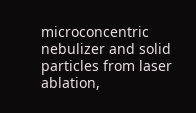microconcentric nebulizer and solid particles from laser ablation,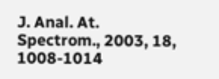J. Anal. At. Spectrom., 2003, 18, 1008-1014